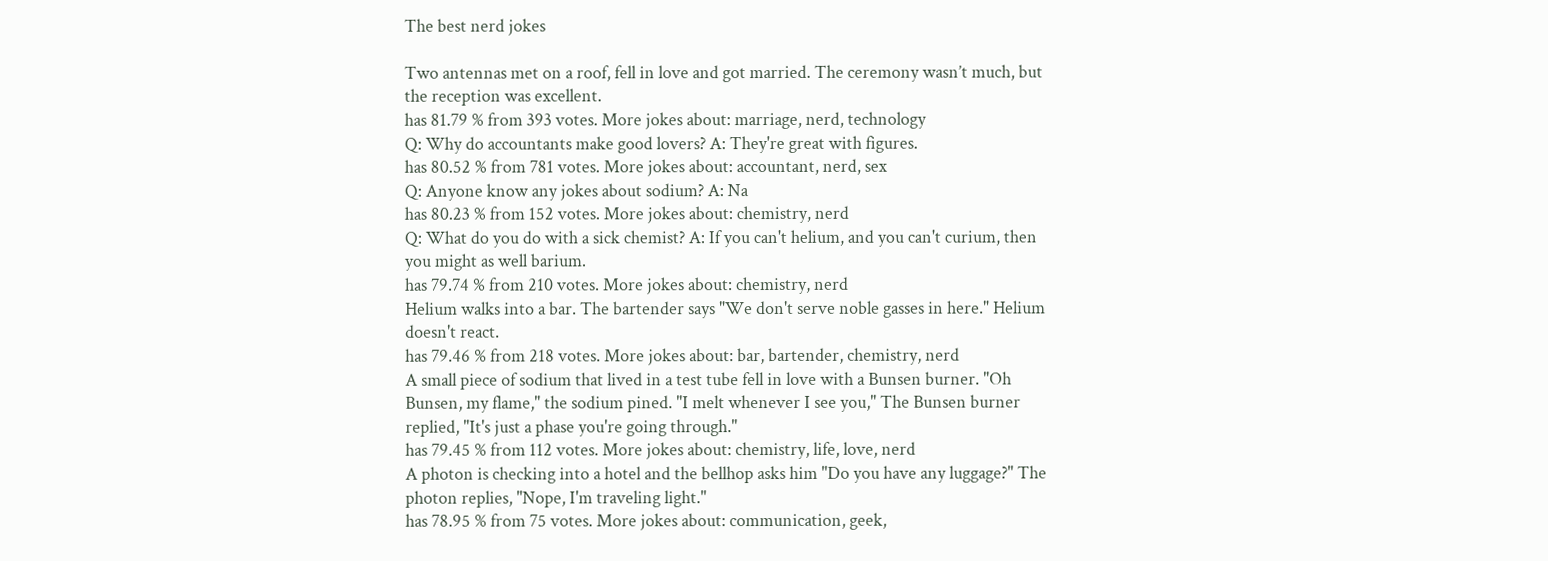The best nerd jokes

Two antennas met on a roof, fell in love and got married. The ceremony wasn’t much, but the reception was excellent.
has 81.79 % from 393 votes. More jokes about: marriage, nerd, technology
Q: Why do accountants make good lovers? A: They're great with figures.
has 80.52 % from 781 votes. More jokes about: accountant, nerd, sex
Q: Anyone know any jokes about sodium? A: Na
has 80.23 % from 152 votes. More jokes about: chemistry, nerd
Q: What do you do with a sick chemist? A: If you can't helium, and you can't curium, then you might as well barium.
has 79.74 % from 210 votes. More jokes about: chemistry, nerd
Helium walks into a bar. The bartender says "We don't serve noble gasses in here." Helium doesn't react.
has 79.46 % from 218 votes. More jokes about: bar, bartender, chemistry, nerd
A small piece of sodium that lived in a test tube fell in love with a Bunsen burner. "Oh Bunsen, my flame," the sodium pined. "I melt whenever I see you," The Bunsen burner replied, "It's just a phase you're going through."
has 79.45 % from 112 votes. More jokes about: chemistry, life, love, nerd
A photon is checking into a hotel and the bellhop asks him "Do you have any luggage?" The photon replies, "Nope, I'm traveling light."
has 78.95 % from 75 votes. More jokes about: communication, geek,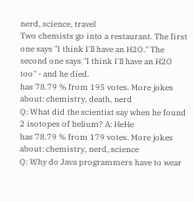nerd, science, travel
Two chemists go into a restaurant. The first one says "I think I'll have an H2O." The second one says "I think I'll have an H2O too" - and he died.
has 78.79 % from 195 votes. More jokes about: chemistry, death, nerd
Q: What did the scientist say when he found 2 isotopes of helium? A: HeHe
has 78.79 % from 179 votes. More jokes about: chemistry, nerd, science
Q: Why do Java programmers have to wear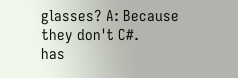glasses? A: Because they don't C#.
has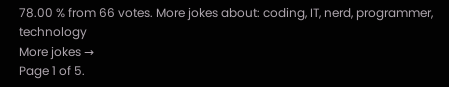78.00 % from 66 votes. More jokes about: coding, IT, nerd, programmer, technology
More jokes →
Page 1 of 5.